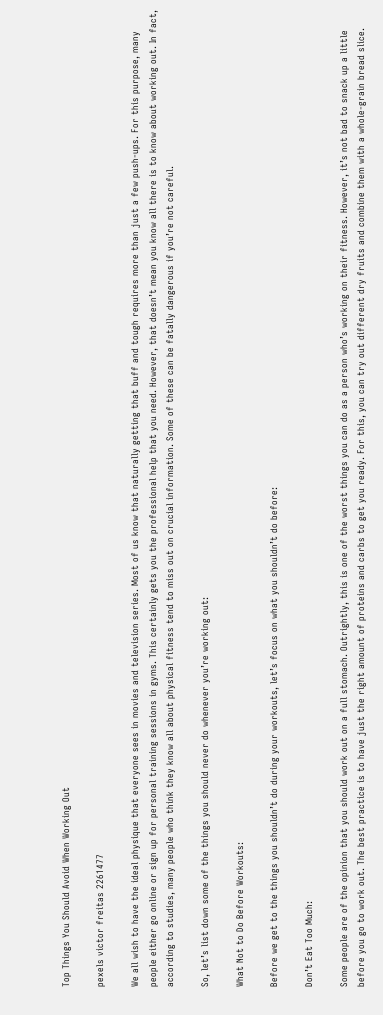Top Things You Should Avoid When Working Out

pexels victor freitas 2261477

We all wish to have the ideal physique that everyone sees in movies and television series. Most of us know that naturally getting that buff and tough requires more than just a few push-ups. For this purpose, many people either go online or sign up for personal training sessions in gyms. This certainly gets you the professional help that you need. However, that doesn’t mean you know all there is to know about working out. In fact, according to studies, many people who think they know all about physical fitness tend to miss out on crucial information. Some of these can be fatally dangerous if you’re not careful.

So, let’s list down some of the things you should never do whenever you’re working out:

What Not to Do Before Workouts:

Before we get to the things you shouldn’t do during your workouts, let’s focus on what you shouldn’t do before:

Don’t Eat Too Much:

Some people are of the opinion that you should work out on a full stomach. Outrightly, this is one of the worst things you can do as a person who’s working on their fitness. However, it’s not bad to snack up a little before you go to work out. The best practice is to have just the right amount of proteins and carbs to get you ready. For this, you can try out different dry fruits and combine them with a whole-grain bread slice.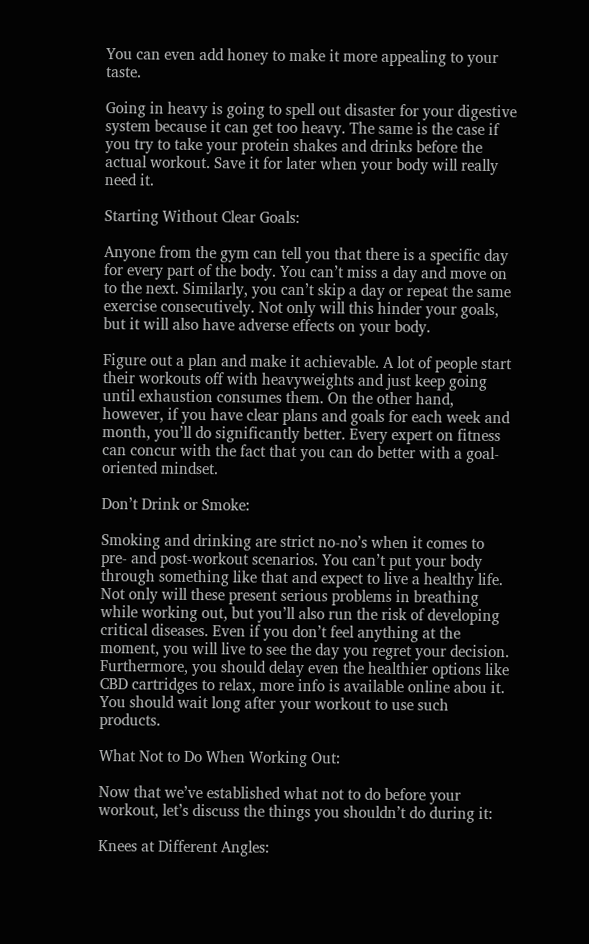You can even add honey to make it more appealing to your taste.

Going in heavy is going to spell out disaster for your digestive system because it can get too heavy. The same is the case if you try to take your protein shakes and drinks before the actual workout. Save it for later when your body will really need it.

Starting Without Clear Goals:

Anyone from the gym can tell you that there is a specific day for every part of the body. You can’t miss a day and move on to the next. Similarly, you can’t skip a day or repeat the same exercise consecutively. Not only will this hinder your goals, but it will also have adverse effects on your body.

Figure out a plan and make it achievable. A lot of people start their workouts off with heavyweights and just keep going until exhaustion consumes them. On the other hand, however, if you have clear plans and goals for each week and month, you’ll do significantly better. Every expert on fitness can concur with the fact that you can do better with a goal-oriented mindset.

Don’t Drink or Smoke:

Smoking and drinking are strict no-no’s when it comes to pre- and post-workout scenarios. You can’t put your body through something like that and expect to live a healthy life. Not only will these present serious problems in breathing while working out, but you’ll also run the risk of developing critical diseases. Even if you don’t feel anything at the moment, you will live to see the day you regret your decision. Furthermore, you should delay even the healthier options like  CBD cartridges to relax, more info is available online abou it. You should wait long after your workout to use such products.

What Not to Do When Working Out:

Now that we’ve established what not to do before your workout, let’s discuss the things you shouldn’t do during it:

Knees at Different Angles: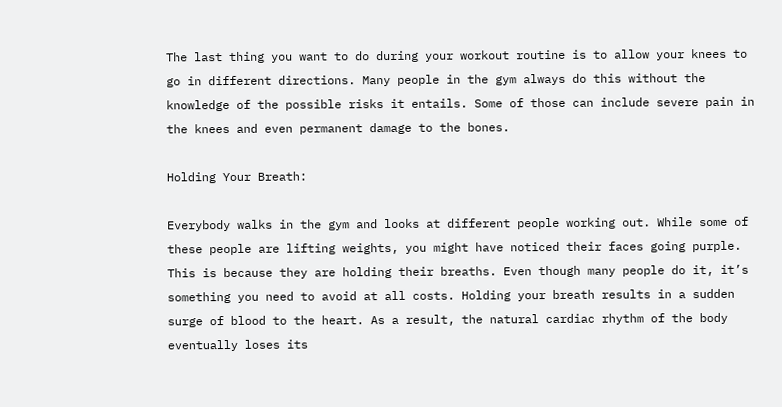The last thing you want to do during your workout routine is to allow your knees to go in different directions. Many people in the gym always do this without the knowledge of the possible risks it entails. Some of those can include severe pain in the knees and even permanent damage to the bones.

Holding Your Breath:

Everybody walks in the gym and looks at different people working out. While some of these people are lifting weights, you might have noticed their faces going purple. This is because they are holding their breaths. Even though many people do it, it’s something you need to avoid at all costs. Holding your breath results in a sudden surge of blood to the heart. As a result, the natural cardiac rhythm of the body eventually loses its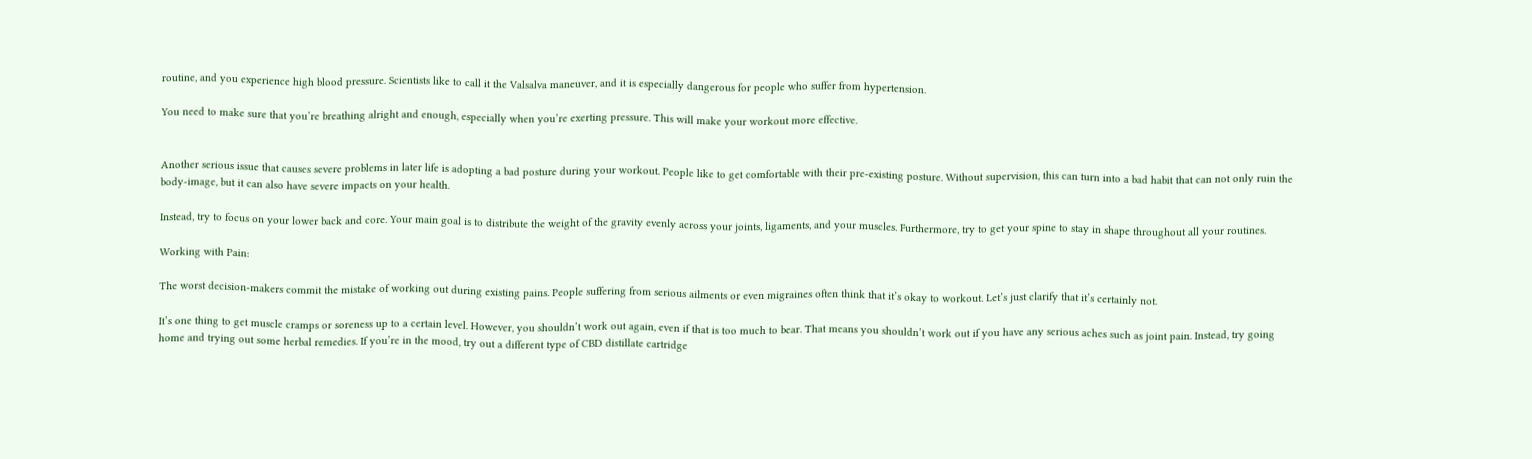routine, and you experience high blood pressure. Scientists like to call it the Valsalva maneuver, and it is especially dangerous for people who suffer from hypertension.

You need to make sure that you’re breathing alright and enough, especially when you’re exerting pressure. This will make your workout more effective.


Another serious issue that causes severe problems in later life is adopting a bad posture during your workout. People like to get comfortable with their pre-existing posture. Without supervision, this can turn into a bad habit that can not only ruin the body-image, but it can also have severe impacts on your health.

Instead, try to focus on your lower back and core. Your main goal is to distribute the weight of the gravity evenly across your joints, ligaments, and your muscles. Furthermore, try to get your spine to stay in shape throughout all your routines.

Working with Pain:

The worst decision-makers commit the mistake of working out during existing pains. People suffering from serious ailments or even migraines often think that it’s okay to workout. Let’s just clarify that it’s certainly not.

It’s one thing to get muscle cramps or soreness up to a certain level. However, you shouldn’t work out again, even if that is too much to bear. That means you shouldn’t work out if you have any serious aches such as joint pain. Instead, try going home and trying out some herbal remedies. If you’re in the mood, try out a different type of CBD distillate cartridge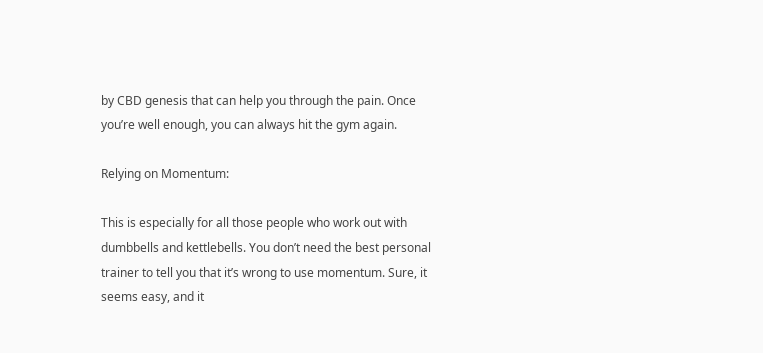by CBD genesis that can help you through the pain. Once you’re well enough, you can always hit the gym again.

Relying on Momentum:

This is especially for all those people who work out with dumbbells and kettlebells. You don’t need the best personal trainer to tell you that it’s wrong to use momentum. Sure, it seems easy, and it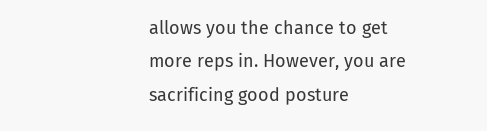allows you the chance to get more reps in. However, you are sacrificing good posture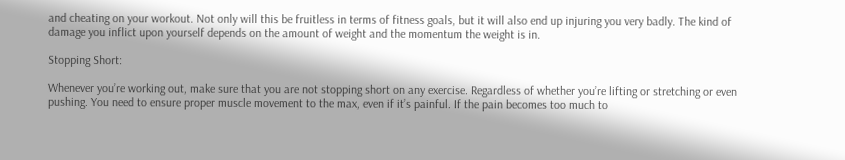and cheating on your workout. Not only will this be fruitless in terms of fitness goals, but it will also end up injuring you very badly. The kind of damage you inflict upon yourself depends on the amount of weight and the momentum the weight is in.

Stopping Short:

Whenever you’re working out, make sure that you are not stopping short on any exercise. Regardless of whether you’re lifting or stretching or even pushing. You need to ensure proper muscle movement to the max, even if it’s painful. If the pain becomes too much to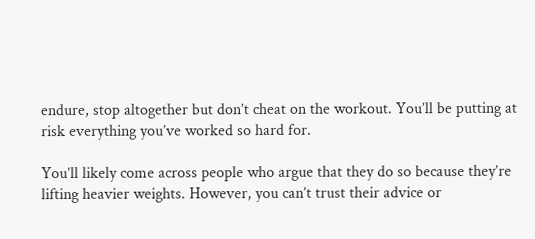endure, stop altogether but don’t cheat on the workout. You’ll be putting at risk everything you’ve worked so hard for.

You’ll likely come across people who argue that they do so because they’re lifting heavier weights. However, you can’t trust their advice or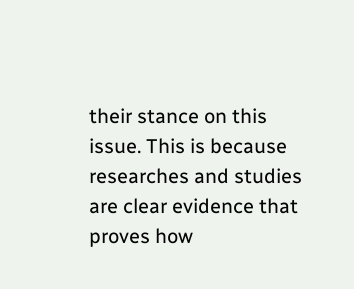their stance on this issue. This is because researches and studies are clear evidence that proves how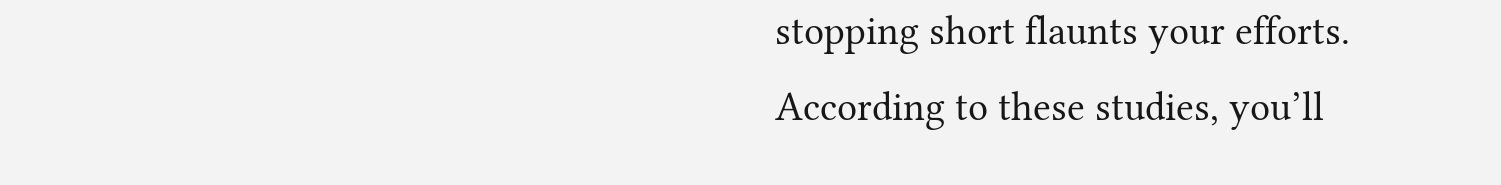stopping short flaunts your efforts. According to these studies, you’ll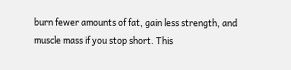burn fewer amounts of fat, gain less strength, and muscle mass if you stop short. This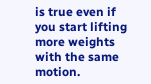is true even if you start lifting more weights with the same motion.